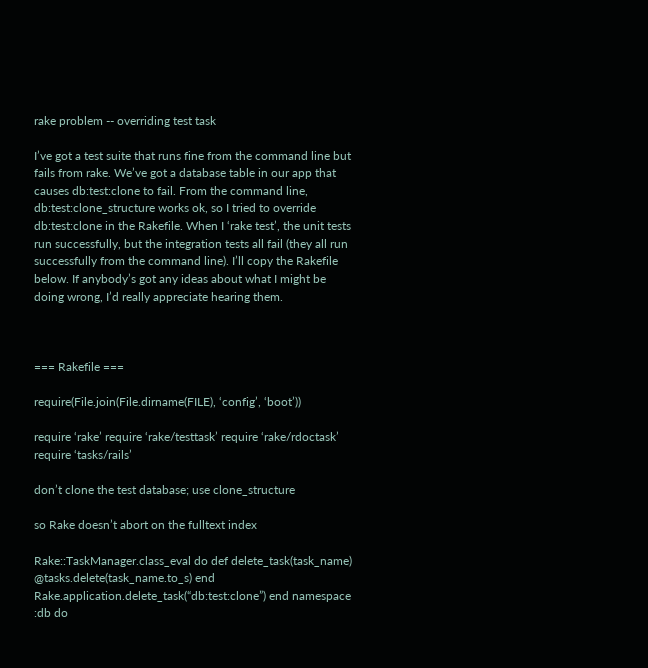rake problem -- overriding test task

I’ve got a test suite that runs fine from the command line but fails from rake. We’ve got a database table in our app that causes db:test:clone to fail. From the command line, db:test:clone_structure works ok, so I tried to override db:test:clone in the Rakefile. When I ‘rake test’, the unit tests run successfully, but the integration tests all fail (they all run successfully from the command line). I’ll copy the Rakefile below. If anybody’s got any ideas about what I might be doing wrong, I’d really appreciate hearing them.



=== Rakefile ===

require(File.join(File.dirname(FILE), ‘config’, ‘boot’))

require ‘rake’ require ‘rake/testtask’ require ‘rake/rdoctask’ require ‘tasks/rails’

don’t clone the test database; use clone_structure

so Rake doesn’t abort on the fulltext index

Rake::TaskManager.class_eval do def delete_task(task_name) @tasks.delete(task_name.to_s) end Rake.application.delete_task(“db:test:clone”) end namespace :db do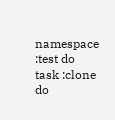namespace :test do task :clone do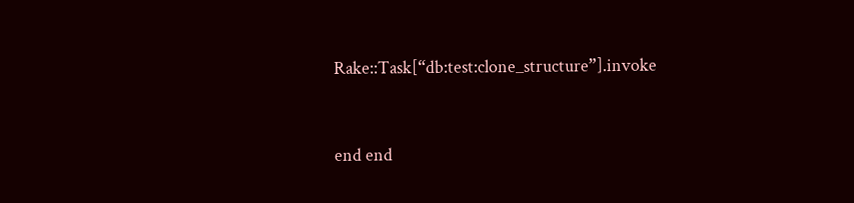Rake::Task[“db:test:clone_structure”].invoke


end end